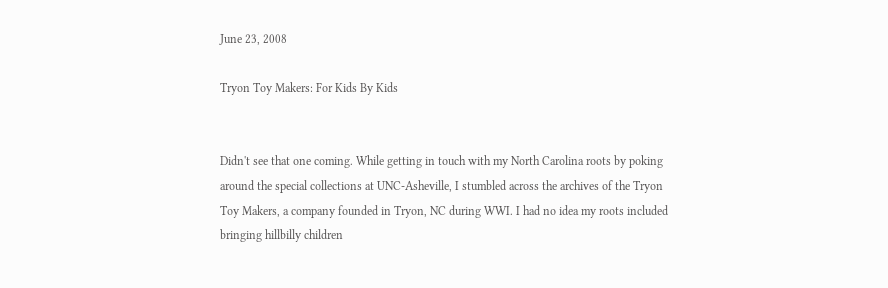June 23, 2008

Tryon Toy Makers: For Kids By Kids


Didn't see that one coming. While getting in touch with my North Carolina roots by poking around the special collections at UNC-Asheville, I stumbled across the archives of the Tryon Toy Makers, a company founded in Tryon, NC during WWI. I had no idea my roots included bringing hillbilly children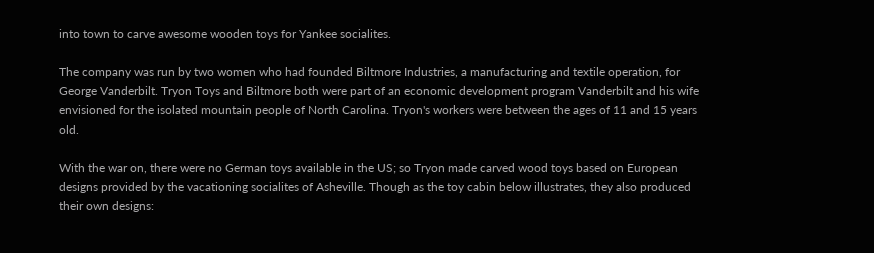into town to carve awesome wooden toys for Yankee socialites.

The company was run by two women who had founded Biltmore Industries, a manufacturing and textile operation, for George Vanderbilt. Tryon Toys and Biltmore both were part of an economic development program Vanderbilt and his wife envisioned for the isolated mountain people of North Carolina. Tryon's workers were between the ages of 11 and 15 years old.

With the war on, there were no German toys available in the US; so Tryon made carved wood toys based on European designs provided by the vacationing socialites of Asheville. Though as the toy cabin below illustrates, they also produced their own designs: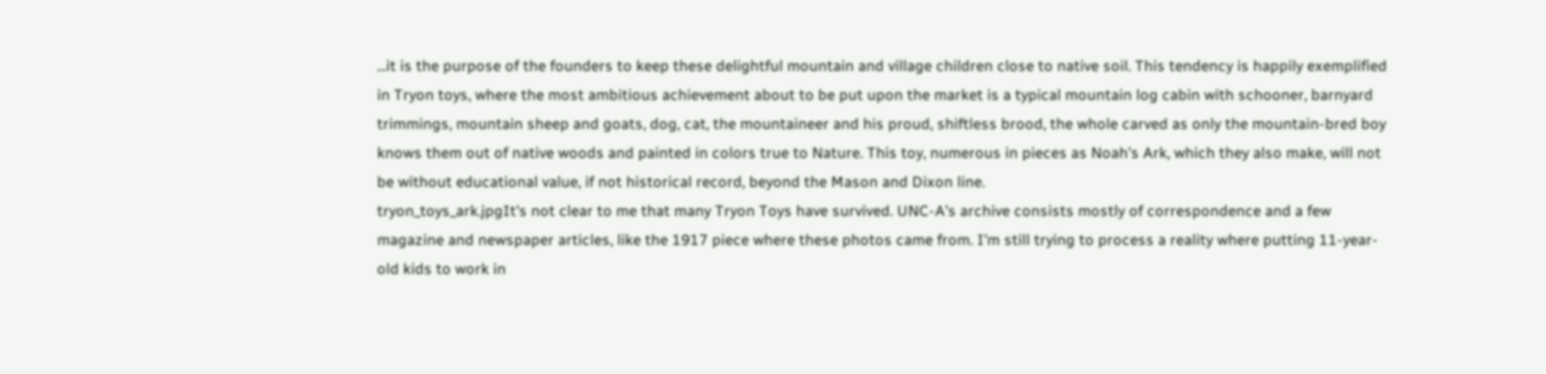...it is the purpose of the founders to keep these delightful mountain and village children close to native soil. This tendency is happily exemplified in Tryon toys, where the most ambitious achievement about to be put upon the market is a typical mountain log cabin with schooner, barnyard trimmings, mountain sheep and goats, dog, cat, the mountaineer and his proud, shiftless brood, the whole carved as only the mountain-bred boy knows them out of native woods and painted in colors true to Nature. This toy, numerous in pieces as Noah's Ark, which they also make, will not be without educational value, if not historical record, beyond the Mason and Dixon line.
tryon_toys_ark.jpgIt's not clear to me that many Tryon Toys have survived. UNC-A's archive consists mostly of correspondence and a few magazine and newspaper articles, like the 1917 piece where these photos came from. I'm still trying to process a reality where putting 11-year-old kids to work in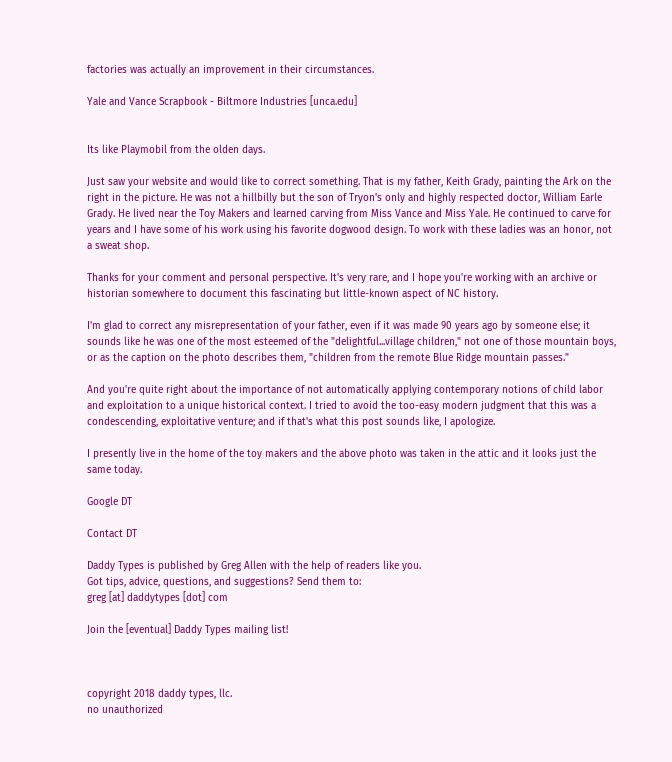factories was actually an improvement in their circumstances.

Yale and Vance Scrapbook - Biltmore Industries [unca.edu]


Its like Playmobil from the olden days.

Just saw your website and would like to correct something. That is my father, Keith Grady, painting the Ark on the right in the picture. He was not a hillbilly but the son of Tryon's only and highly respected doctor, William Earle Grady. He lived near the Toy Makers and learned carving from Miss Vance and Miss Yale. He continued to carve for years and I have some of his work using his favorite dogwood design. To work with these ladies was an honor, not a sweat shop.

Thanks for your comment and personal perspective. It's very rare, and I hope you're working with an archive or historian somewhere to document this fascinating but little-known aspect of NC history.

I'm glad to correct any misrepresentation of your father, even if it was made 90 years ago by someone else; it sounds like he was one of the most esteemed of the "delightful...village children," not one of those mountain boys, or as the caption on the photo describes them, "children from the remote Blue Ridge mountain passes."

And you're quite right about the importance of not automatically applying contemporary notions of child labor and exploitation to a unique historical context. I tried to avoid the too-easy modern judgment that this was a condescending, exploitative venture; and if that's what this post sounds like, I apologize.

I presently live in the home of the toy makers and the above photo was taken in the attic and it looks just the same today.

Google DT

Contact DT

Daddy Types is published by Greg Allen with the help of readers like you.
Got tips, advice, questions, and suggestions? Send them to:
greg [at] daddytypes [dot] com

Join the [eventual] Daddy Types mailing list!



copyright 2018 daddy types, llc.
no unauthorized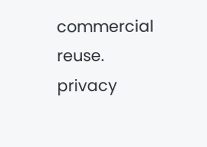commercial reuse.
privacy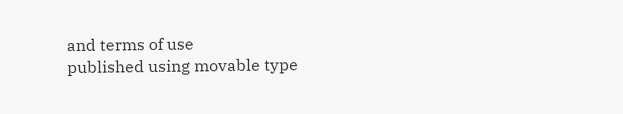and terms of use
published using movable type